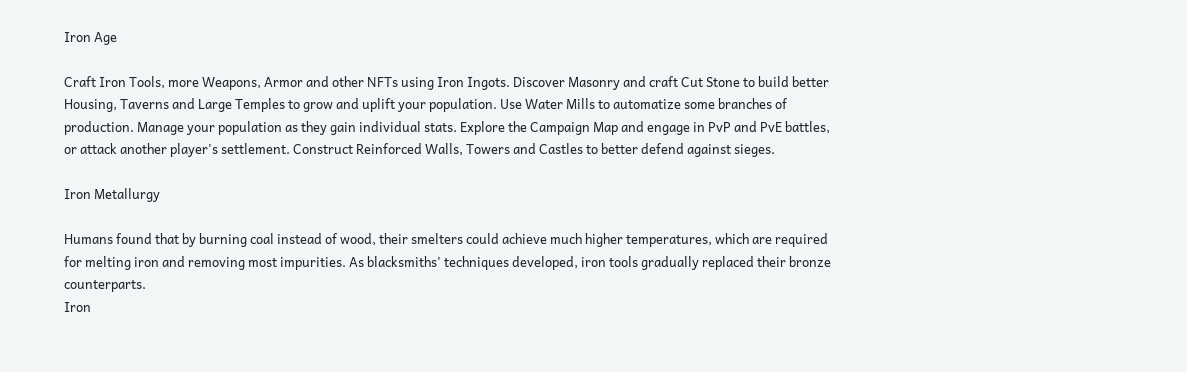Iron Age

Craft Iron Tools, more Weapons, Armor and other NFTs using Iron Ingots. Discover Masonry and craft Cut Stone to build better Housing, Taverns and Large Temples to grow and uplift your population. Use Water Mills to automatize some branches of production. Manage your population as they gain individual stats. Explore the Campaign Map and engage in PvP and PvE battles, or attack another player's settlement. Construct Reinforced Walls, Towers and Castles to better defend against sieges.

Iron Metallurgy

Humans found that by burning coal instead of wood, their smelters could achieve much higher temperatures, which are required for melting iron and removing most impurities. As blacksmiths' techniques developed, iron tools gradually replaced their bronze counterparts.
Iron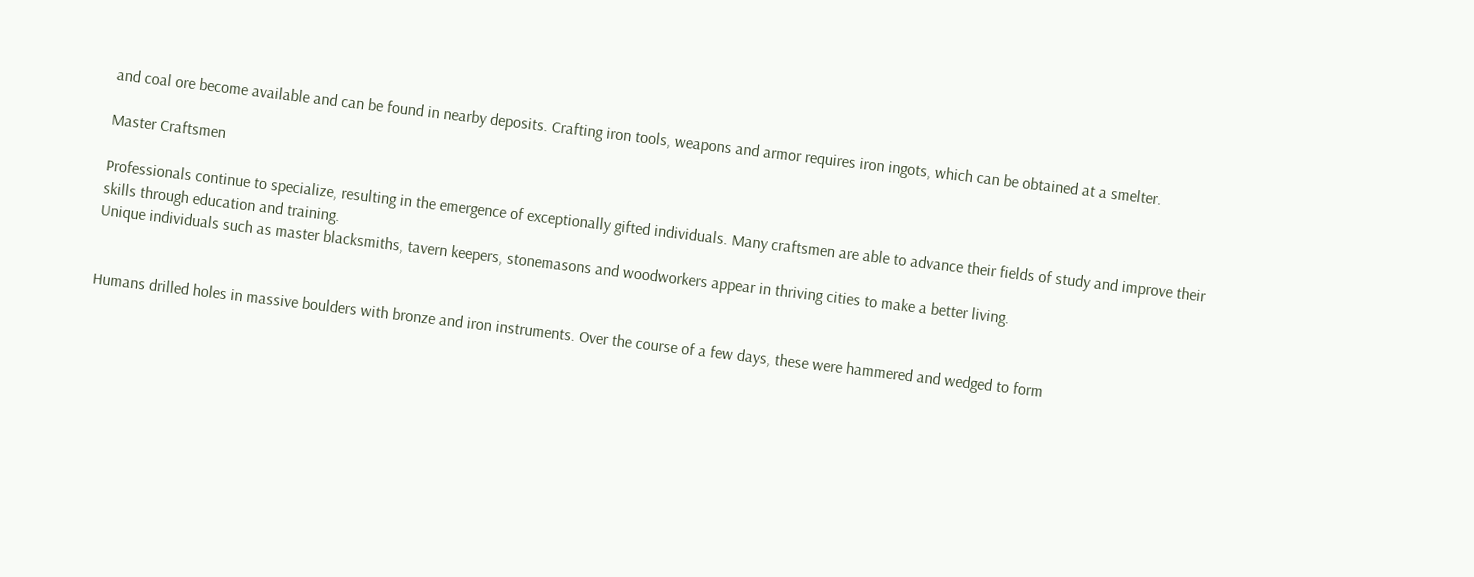and coal ore become available and can be found in nearby deposits. Crafting iron tools, weapons and armor requires iron ingots, which can be obtained at a smelter.

Master Craftsmen

Professionals continue to specialize, resulting in the emergence of exceptionally gifted individuals. Many craftsmen are able to advance their fields of study and improve their skills through education and training.
Unique individuals such as master blacksmiths, tavern keepers, stonemasons and woodworkers appear in thriving cities to make a better living.


Humans drilled holes in massive boulders with bronze and iron instruments. Over the course of a few days, these were hammered and wedged to form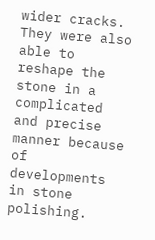wider cracks. They were also able to reshape the stone in a complicated and precise manner because of developments in stone polishing.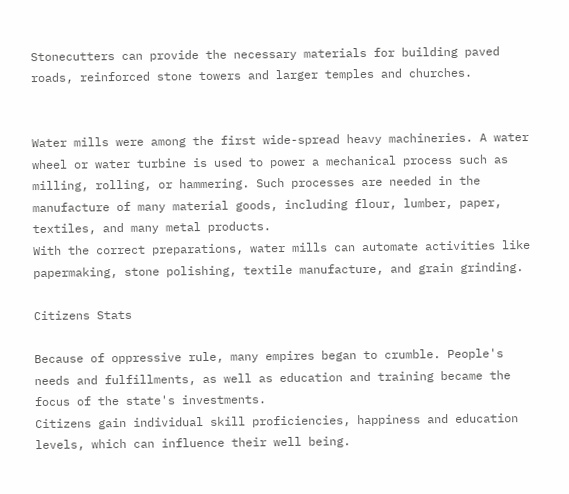Stonecutters can provide the necessary materials for building paved roads, reinforced stone towers and larger temples and churches.


Water mills were among the first wide-spread heavy machineries. A water wheel or water turbine is used to power a mechanical process such as milling, rolling, or hammering. Such processes are needed in the manufacture of many material goods, including flour, lumber, paper, textiles, and many metal products.
With the correct preparations, water mills can automate activities like papermaking, stone polishing, textile manufacture, and grain grinding.

Citizens Stats

Because of oppressive rule, many empires began to crumble. People's needs and fulfillments, as well as education and training became the focus of the state's investments.
Citizens gain individual skill proficiencies, happiness and education levels, which can influence their well being.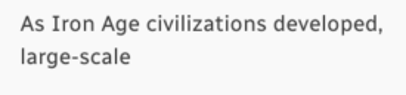As Iron Age civilizations developed, large-scale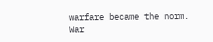warfare became the norm. War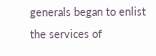generals began to enlist the services of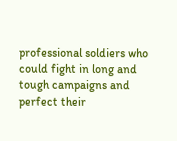professional soldiers who could fight in long and tough campaigns and perfect their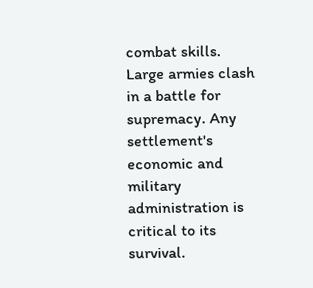combat skills.
Large armies clash in a battle for supremacy. Any settlement's economic and military administration is critical to its survival.